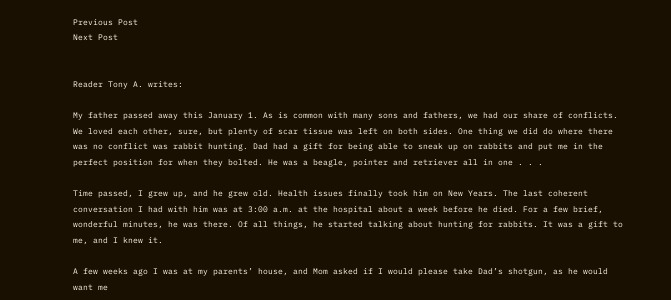Previous Post
Next Post


Reader Tony A. writes:

My father passed away this January 1. As is common with many sons and fathers, we had our share of conflicts. We loved each other, sure, but plenty of scar tissue was left on both sides. One thing we did do where there was no conflict was rabbit hunting. Dad had a gift for being able to sneak up on rabbits and put me in the perfect position for when they bolted. He was a beagle, pointer and retriever all in one . . .

Time passed, I grew up, and he grew old. Health issues finally took him on New Years. The last coherent conversation I had with him was at 3:00 a.m. at the hospital about a week before he died. For a few brief, wonderful minutes, he was there. Of all things, he started talking about hunting for rabbits. It was a gift to me, and I knew it.

A few weeks ago I was at my parents’ house, and Mom asked if I would please take Dad’s shotgun, as he would want me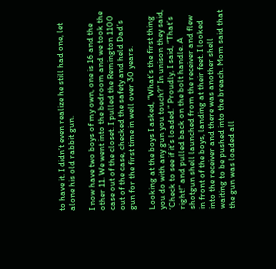to have it. I didn’t even realize he still had one, let alone his old rabbit gun.

I now have two boys of my own, one is 16 and the other 11. We went into the bedroom and we took the case out of the closet. I pulled the Remington 1100 out of the case, checked the safety and held Dad’s gun for the first time in well over 30 years.

Looking at the boys I asked, “What’s the first thing you do with any gun you touch?” In unison they said, ‘Check to see if it’s loaded.” Proudly, I said, “That’s right!” and pulled back on the bolt handle. A shotgun shell launched from the receiver and flew in front of the boys, landing at their feet. I looked into the receiver and there was another shell waiting to be pushed into the breach. Mom said that the gun was loaded all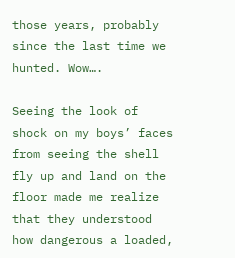those years, probably since the last time we hunted. Wow….

Seeing the look of shock on my boys’ faces from seeing the shell fly up and land on the floor made me realize that they understood how dangerous a loaded,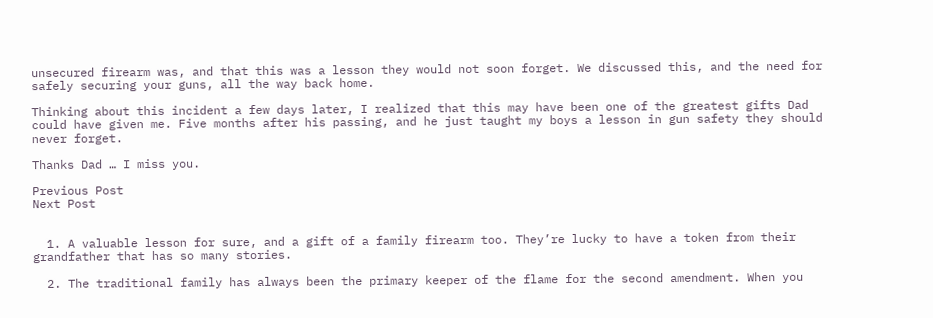unsecured firearm was, and that this was a lesson they would not soon forget. We discussed this, and the need for safely securing your guns, all the way back home.

Thinking about this incident a few days later, I realized that this may have been one of the greatest gifts Dad could have given me. Five months after his passing, and he just taught my boys a lesson in gun safety they should never forget.

Thanks Dad … I miss you.

Previous Post
Next Post


  1. A valuable lesson for sure, and a gift of a family firearm too. They’re lucky to have a token from their grandfather that has so many stories.

  2. The traditional family has always been the primary keeper of the flame for the second amendment. When you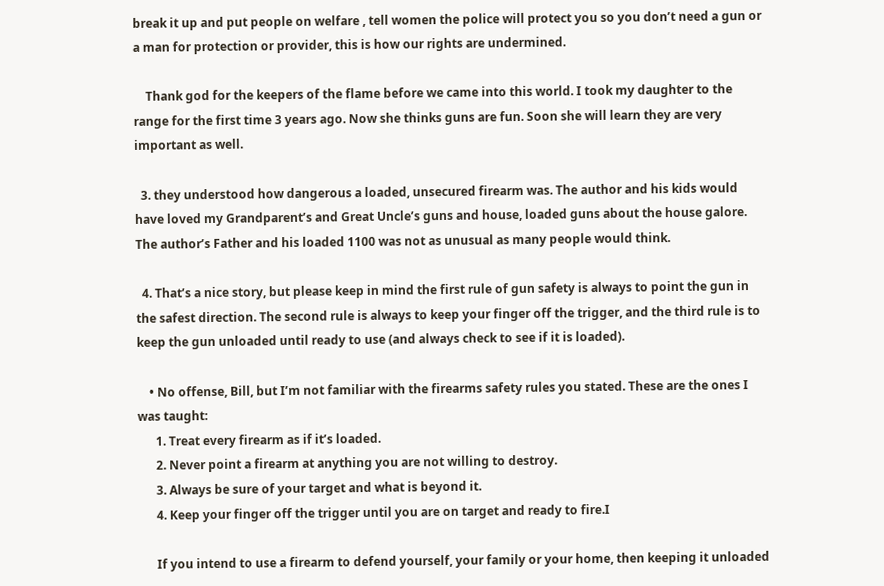break it up and put people on welfare , tell women the police will protect you so you don’t need a gun or a man for protection or provider, this is how our rights are undermined.

    Thank god for the keepers of the flame before we came into this world. I took my daughter to the range for the first time 3 years ago. Now she thinks guns are fun. Soon she will learn they are very important as well.

  3. they understood how dangerous a loaded, unsecured firearm was. The author and his kids would have loved my Grandparent’s and Great Uncle’s guns and house, loaded guns about the house galore. The author’s Father and his loaded 1100 was not as unusual as many people would think.

  4. That’s a nice story, but please keep in mind the first rule of gun safety is always to point the gun in the safest direction. The second rule is always to keep your finger off the trigger, and the third rule is to keep the gun unloaded until ready to use (and always check to see if it is loaded).

    • No offense, Bill, but I’m not familiar with the firearms safety rules you stated. These are the ones I was taught:
      1. Treat every firearm as if it’s loaded.
      2. Never point a firearm at anything you are not willing to destroy.
      3. Always be sure of your target and what is beyond it.
      4. Keep your finger off the trigger until you are on target and ready to fire.I

      If you intend to use a firearm to defend yourself, your family or your home, then keeping it unloaded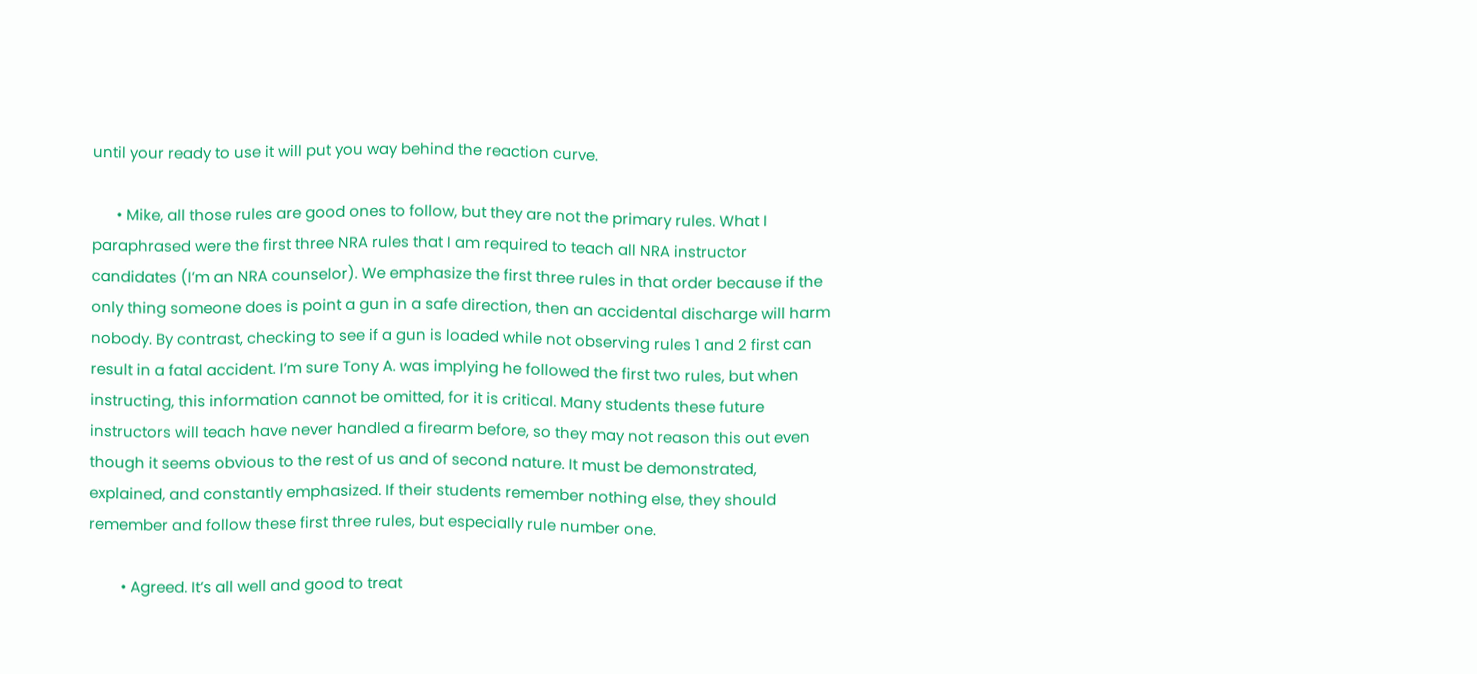until your ready to use it will put you way behind the reaction curve.

      • Mike, all those rules are good ones to follow, but they are not the primary rules. What I paraphrased were the first three NRA rules that I am required to teach all NRA instructor candidates (I’m an NRA counselor). We emphasize the first three rules in that order because if the only thing someone does is point a gun in a safe direction, then an accidental discharge will harm nobody. By contrast, checking to see if a gun is loaded while not observing rules 1 and 2 first can result in a fatal accident. I’m sure Tony A. was implying he followed the first two rules, but when instructing, this information cannot be omitted, for it is critical. Many students these future instructors will teach have never handled a firearm before, so they may not reason this out even though it seems obvious to the rest of us and of second nature. It must be demonstrated, explained, and constantly emphasized. If their students remember nothing else, they should remember and follow these first three rules, but especially rule number one.

        • Agreed. It’s all well and good to treat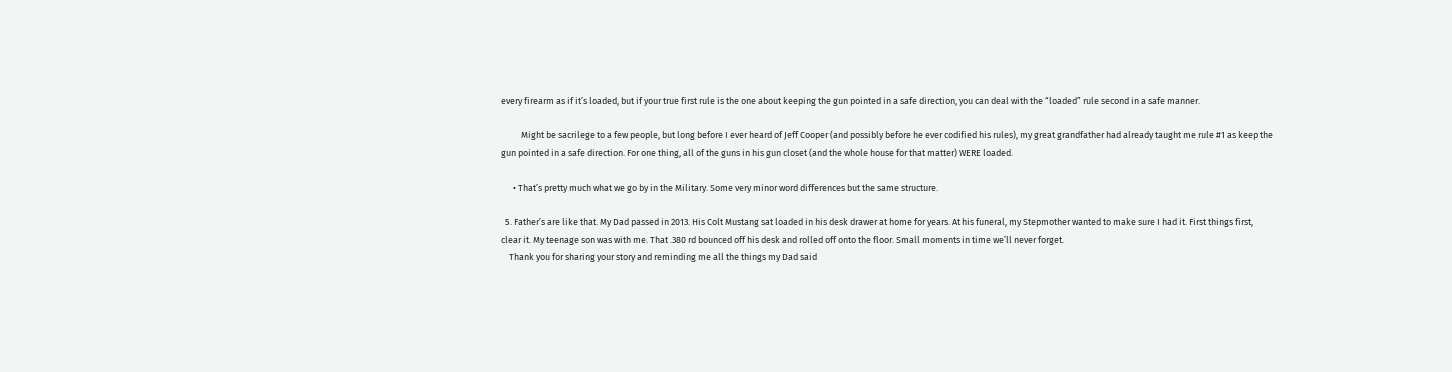every firearm as if it’s loaded, but if your true first rule is the one about keeping the gun pointed in a safe direction, you can deal with the “loaded” rule second in a safe manner.

          Might be sacrilege to a few people, but long before I ever heard of Jeff Cooper (and possibly before he ever codified his rules), my great grandfather had already taught me rule #1 as keep the gun pointed in a safe direction. For one thing, all of the guns in his gun closet (and the whole house for that matter) WERE loaded.

      • That’s pretty much what we go by in the Military. Some very minor word differences but the same structure.

  5. Father’s are like that. My Dad passed in 2013. His Colt Mustang sat loaded in his desk drawer at home for years. At his funeral, my Stepmother wanted to make sure I had it. First things first, clear it. My teenage son was with me. That .380 rd bounced off his desk and rolled off onto the floor. Small moments in time we’ll never forget.
    Thank you for sharing your story and reminding me all the things my Dad said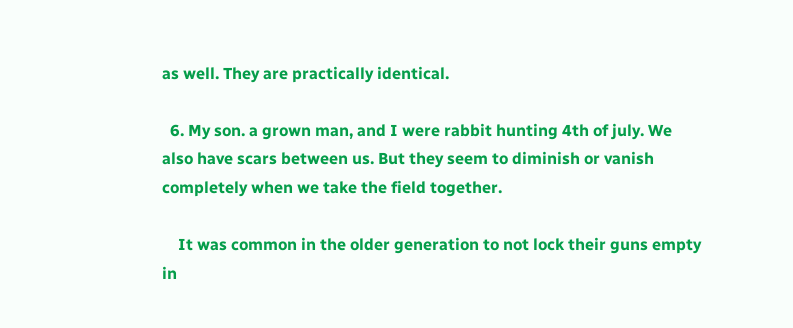as well. They are practically identical.

  6. My son. a grown man, and I were rabbit hunting 4th of july. We also have scars between us. But they seem to diminish or vanish completely when we take the field together.

    It was common in the older generation to not lock their guns empty in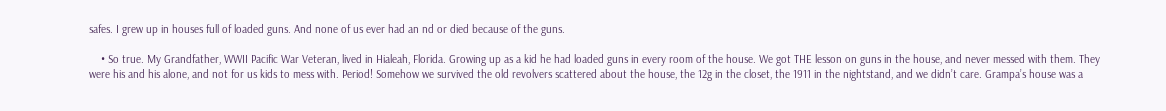safes. I grew up in houses full of loaded guns. And none of us ever had an nd or died because of the guns.

    • So true. My Grandfather, WWII Pacific War Veteran, lived in Hialeah, Florida. Growing up as a kid he had loaded guns in every room of the house. We got THE lesson on guns in the house, and never messed with them. They were his and his alone, and not for us kids to mess with. Period! Somehow we survived the old revolvers scattered about the house, the 12g in the closet, the 1911 in the nightstand, and we didn’t care. Grampa’s house was a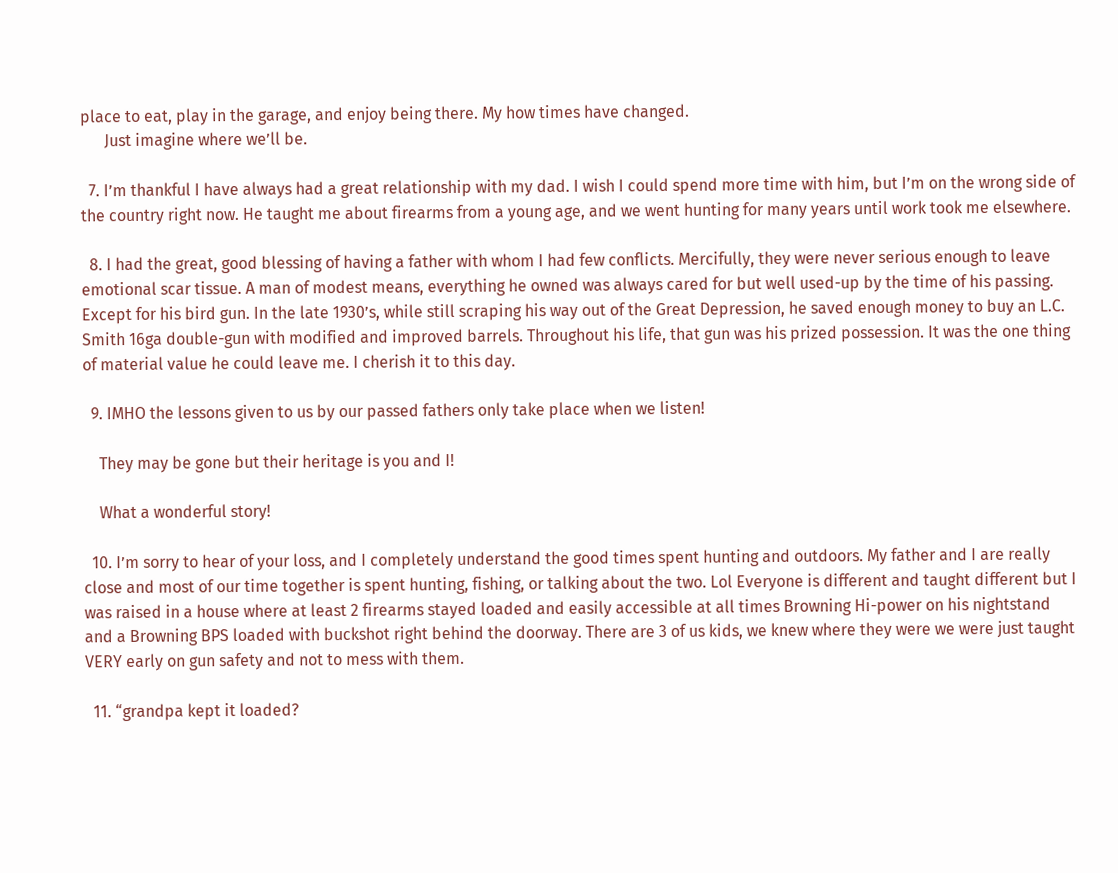place to eat, play in the garage, and enjoy being there. My how times have changed.
      Just imagine where we’ll be.

  7. I’m thankful I have always had a great relationship with my dad. I wish I could spend more time with him, but I’m on the wrong side of the country right now. He taught me about firearms from a young age, and we went hunting for many years until work took me elsewhere.

  8. I had the great, good blessing of having a father with whom I had few conflicts. Mercifully, they were never serious enough to leave emotional scar tissue. A man of modest means, everything he owned was always cared for but well used-up by the time of his passing. Except for his bird gun. In the late 1930’s, while still scraping his way out of the Great Depression, he saved enough money to buy an L.C. Smith 16ga double-gun with modified and improved barrels. Throughout his life, that gun was his prized possession. It was the one thing of material value he could leave me. I cherish it to this day.

  9. IMHO the lessons given to us by our passed fathers only take place when we listen!

    They may be gone but their heritage is you and I!

    What a wonderful story!

  10. I’m sorry to hear of your loss, and I completely understand the good times spent hunting and outdoors. My father and I are really close and most of our time together is spent hunting, fishing, or talking about the two. Lol Everyone is different and taught different but I was raised in a house where at least 2 firearms stayed loaded and easily accessible at all times Browning Hi-power on his nightstand and a Browning BPS loaded with buckshot right behind the doorway. There are 3 of us kids, we knew where they were we were just taught VERY early on gun safety and not to mess with them.

  11. “grandpa kept it loaded?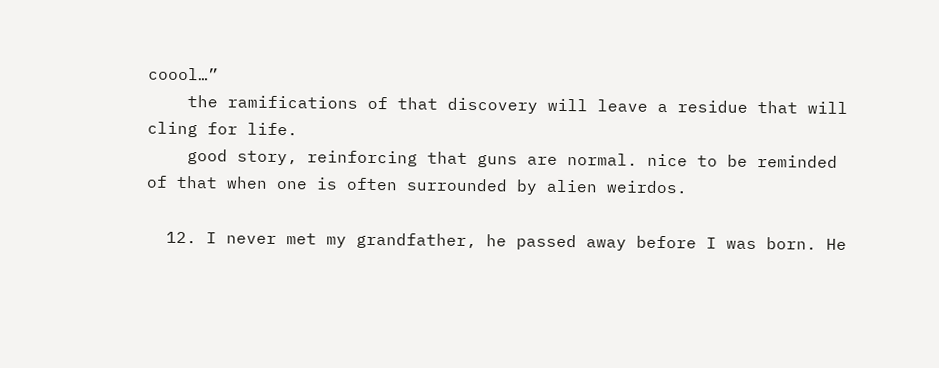coool…”
    the ramifications of that discovery will leave a residue that will cling for life.
    good story, reinforcing that guns are normal. nice to be reminded of that when one is often surrounded by alien weirdos.

  12. I never met my grandfather, he passed away before I was born. He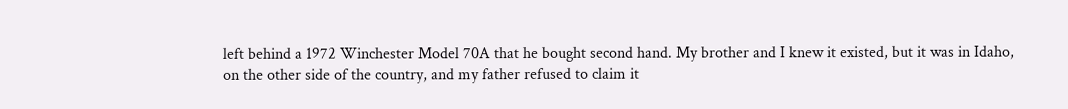left behind a 1972 Winchester Model 70A that he bought second hand. My brother and I knew it existed, but it was in Idaho, on the other side of the country, and my father refused to claim it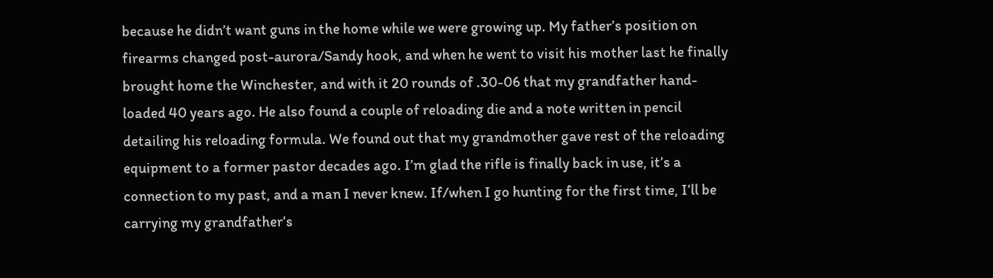because he didn’t want guns in the home while we were growing up. My father’s position on firearms changed post-aurora/Sandy hook, and when he went to visit his mother last he finally brought home the Winchester, and with it 20 rounds of .30-06 that my grandfather hand-loaded 40 years ago. He also found a couple of reloading die and a note written in pencil detailing his reloading formula. We found out that my grandmother gave rest of the reloading equipment to a former pastor decades ago. I’m glad the rifle is finally back in use, it’s a connection to my past, and a man I never knew. If/when I go hunting for the first time, I’ll be carrying my grandfather’s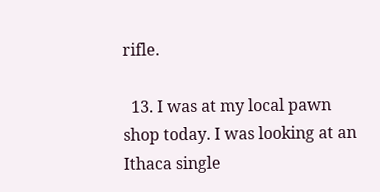rifle.

  13. I was at my local pawn shop today. I was looking at an Ithaca single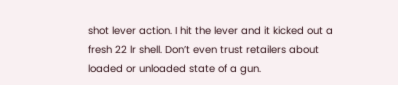shot lever action. I hit the lever and it kicked out a fresh 22 lr shell. Don’t even trust retailers about loaded or unloaded state of a gun.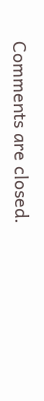Comments are closed.